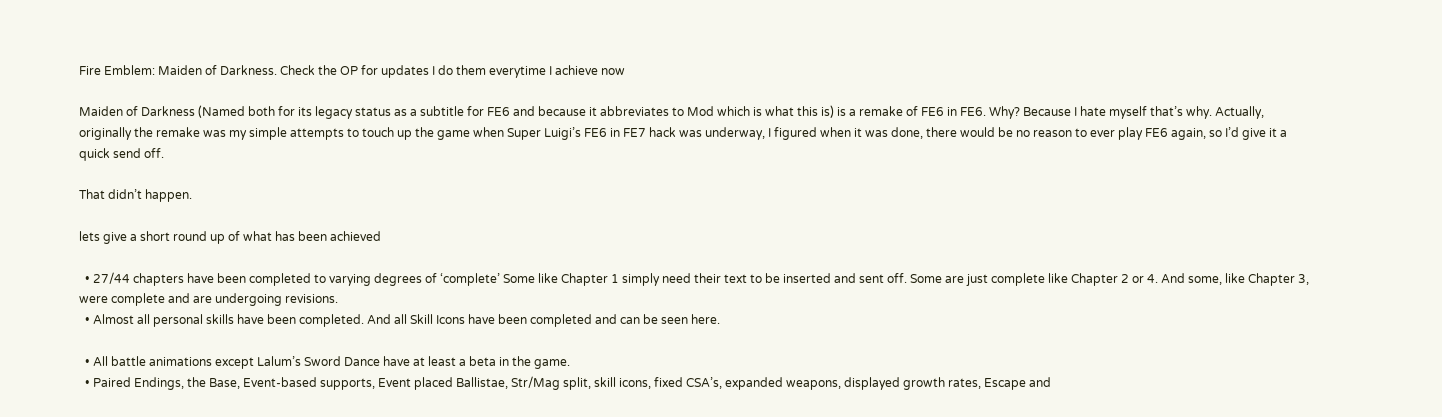Fire Emblem: Maiden of Darkness. Check the OP for updates I do them everytime I achieve now

Maiden of Darkness (Named both for its legacy status as a subtitle for FE6 and because it abbreviates to Mod which is what this is) is a remake of FE6 in FE6. Why? Because I hate myself that’s why. Actually, originally the remake was my simple attempts to touch up the game when Super Luigi’s FE6 in FE7 hack was underway, I figured when it was done, there would be no reason to ever play FE6 again, so I’d give it a quick send off.

That didn’t happen.

lets give a short round up of what has been achieved

  • 27/44 chapters have been completed to varying degrees of ‘complete’ Some like Chapter 1 simply need their text to be inserted and sent off. Some are just complete like Chapter 2 or 4. And some, like Chapter 3, were complete and are undergoing revisions.
  • Almost all personal skills have been completed. And all Skill Icons have been completed and can be seen here.

  • All battle animations except Lalum’s Sword Dance have at least a beta in the game.
  • Paired Endings, the Base, Event-based supports, Event placed Ballistae, Str/Mag split, skill icons, fixed CSA’s, expanded weapons, displayed growth rates, Escape and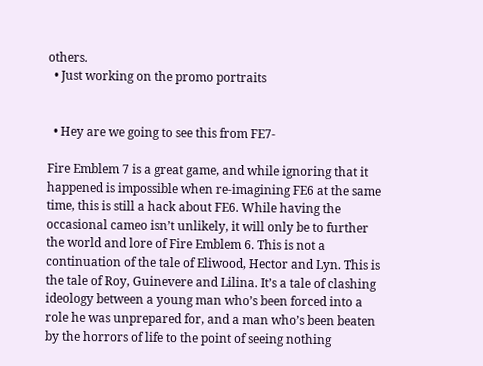others.
  • Just working on the promo portraits


  • Hey are we going to see this from FE7-

Fire Emblem 7 is a great game, and while ignoring that it happened is impossible when re-imagining FE6 at the same time, this is still a hack about FE6. While having the occasional cameo isn’t unlikely, it will only be to further the world and lore of Fire Emblem 6. This is not a continuation of the tale of Eliwood, Hector and Lyn. This is the tale of Roy, Guinevere and Lilina. It’s a tale of clashing ideology between a young man who’s been forced into a role he was unprepared for, and a man who’s been beaten by the horrors of life to the point of seeing nothing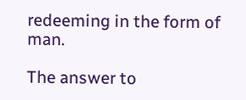redeeming in the form of man.

The answer to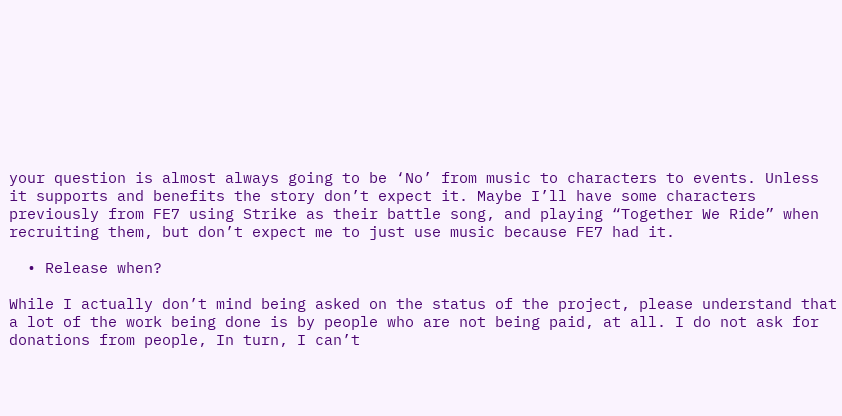your question is almost always going to be ‘No’ from music to characters to events. Unless it supports and benefits the story don’t expect it. Maybe I’ll have some characters previously from FE7 using Strike as their battle song, and playing “Together We Ride” when recruiting them, but don’t expect me to just use music because FE7 had it.

  • Release when?

While I actually don’t mind being asked on the status of the project, please understand that a lot of the work being done is by people who are not being paid, at all. I do not ask for donations from people, In turn, I can’t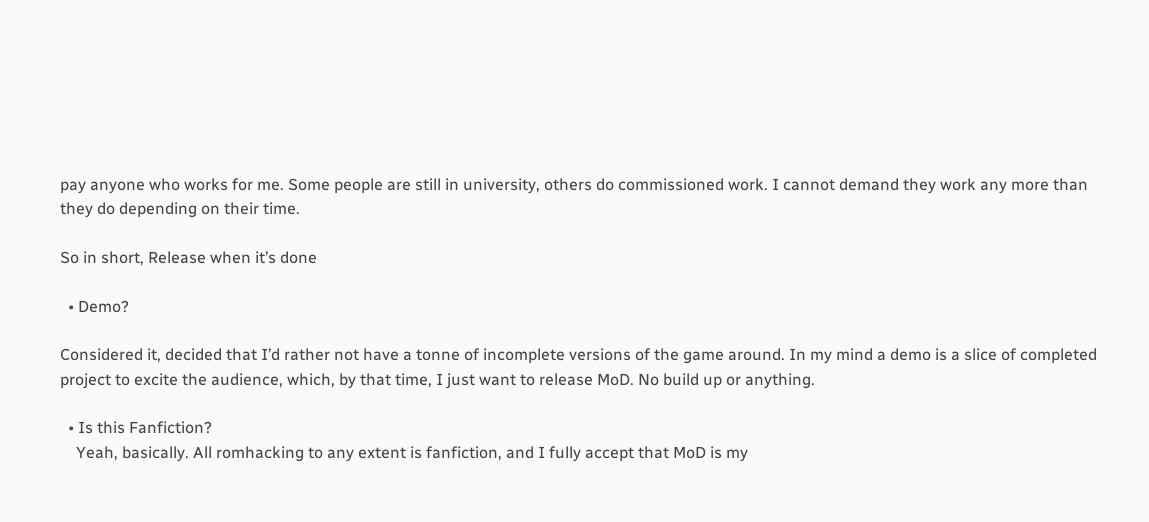pay anyone who works for me. Some people are still in university, others do commissioned work. I cannot demand they work any more than they do depending on their time.

So in short, Release when it’s done

  • Demo?

Considered it, decided that I’d rather not have a tonne of incomplete versions of the game around. In my mind a demo is a slice of completed project to excite the audience, which, by that time, I just want to release MoD. No build up or anything.

  • Is this Fanfiction?
    Yeah, basically. All romhacking to any extent is fanfiction, and I fully accept that MoD is my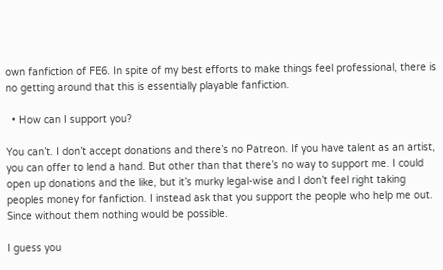own fanfiction of FE6. In spite of my best efforts to make things feel professional, there is no getting around that this is essentially playable fanfiction.

  • How can I support you?

You can’t. I don’t accept donations and there’s no Patreon. If you have talent as an artist, you can offer to lend a hand. But other than that there’s no way to support me. I could open up donations and the like, but it’s murky legal-wise and I don’t feel right taking peoples money for fanfiction. I instead ask that you support the people who help me out. Since without them nothing would be possible.

I guess you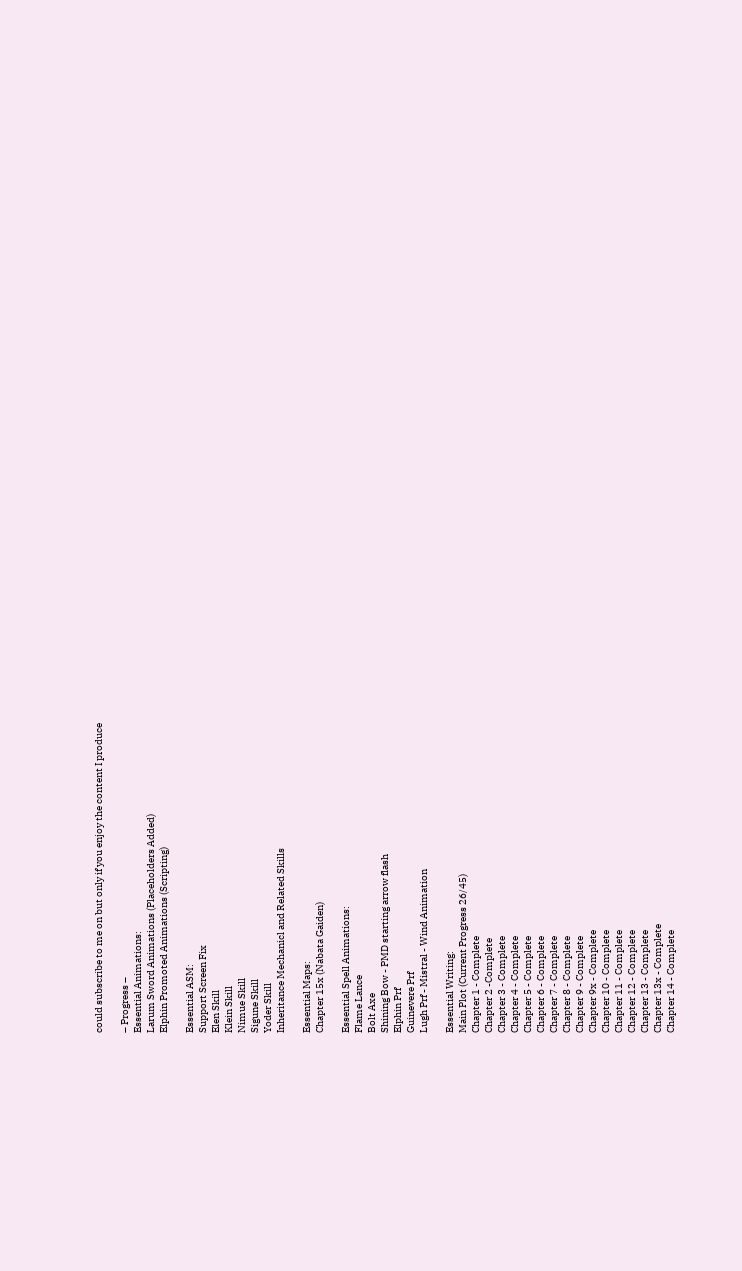could subscribe to me on but only if you enjoy the content I produce

– Progress –
Essential Animations:
Larum Sword Animations (Placeholders Added)
Elphin Promoted Animations (Scripting)

Essential ASM:
Support Screen Fix
Elen Skill
Klein Skill
Nimue Skill
Sigune Skill
Yoder Skill
Inheritance Mechanicl and Related Skills

Essential Maps:
Chapter 15x (Nabata Gaiden)

Essential Spell Animations:
Flame Lance
Bolt Axe
Shining Bow - PMD starting arrow flash
Elphin Prf
Guinevere Prf
Lugh Prf - Mistral - Wind Animation

Essential Writing:
Main Plot (Current Progress 26/45)
Chapter 1 - Complete
Chapter 2 -Complete
Chapter 3 - Complete
Chapter 4 - Complete
Chapter 5 - Complete
Chapter 6 - Complete
Chapter 7 - Complete
Chapter 8 - Complete
Chapter 9 - Complete
Chapter 9x - Complete
Chapter 10 - Complete
Chapter 11 - Complete
Chapter 12 - Complete
Chapter 13 - Complete
Chapter 13x - Complete
Chapter 14 - Complete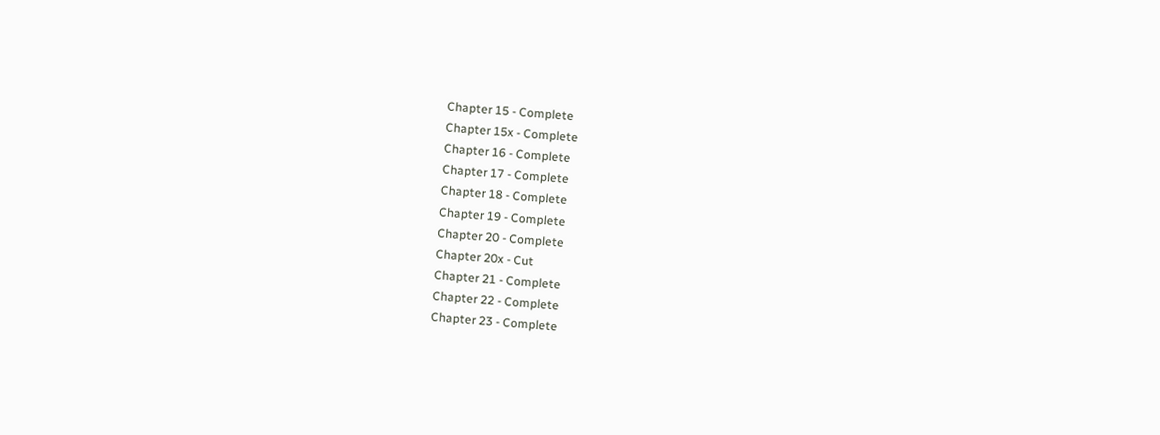Chapter 15 - Complete
Chapter 15x - Complete
Chapter 16 - Complete
Chapter 17 - Complete
Chapter 18 - Complete
Chapter 19 - Complete
Chapter 20 - Complete
Chapter 20x - Cut
Chapter 21 - Complete
Chapter 22 - Complete
Chapter 23 - Complete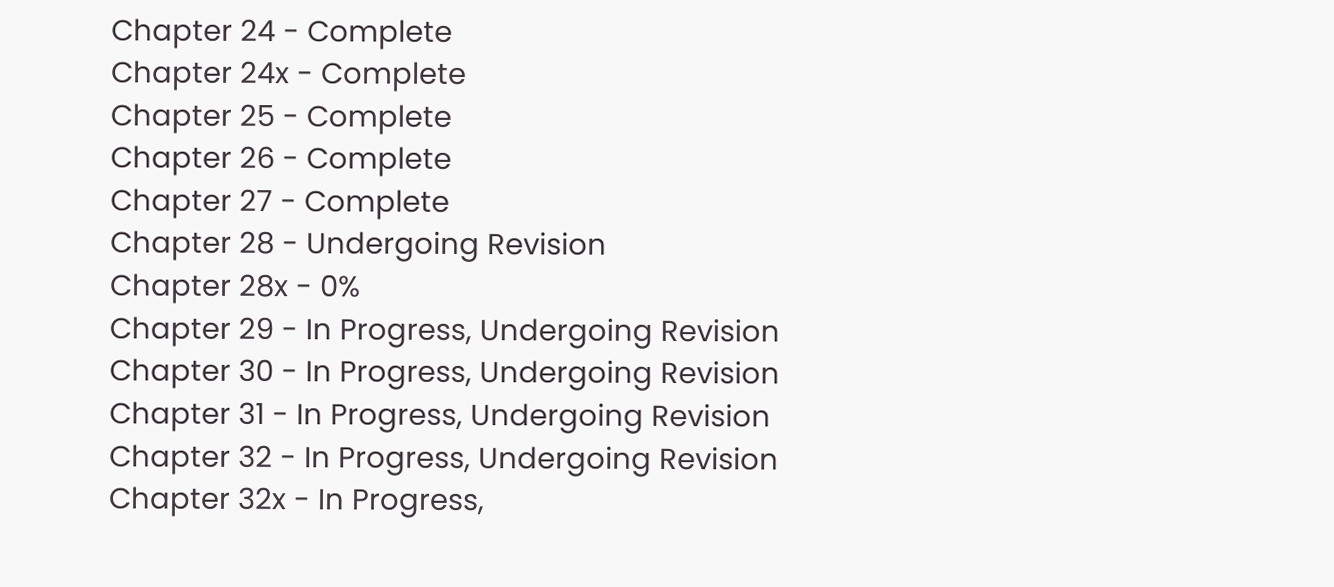Chapter 24 - Complete
Chapter 24x - Complete
Chapter 25 - Complete
Chapter 26 - Complete
Chapter 27 - Complete
Chapter 28 - Undergoing Revision
Chapter 28x - 0%
Chapter 29 - In Progress, Undergoing Revision
Chapter 30 - In Progress, Undergoing Revision
Chapter 31 - In Progress, Undergoing Revision
Chapter 32 - In Progress, Undergoing Revision
Chapter 32x - In Progress,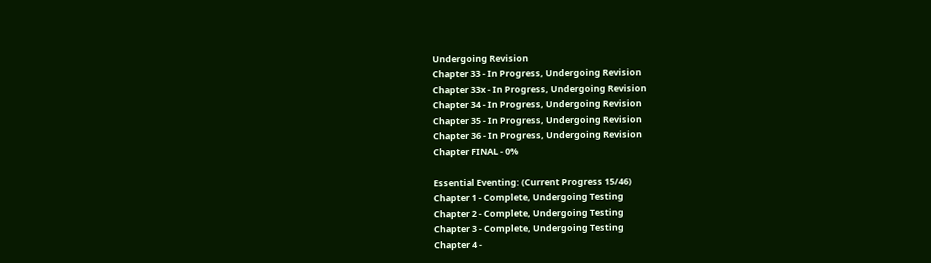Undergoing Revision
Chapter 33 - In Progress, Undergoing Revision
Chapter 33x - In Progress, Undergoing Revision
Chapter 34 - In Progress, Undergoing Revision
Chapter 35 - In Progress, Undergoing Revision
Chapter 36 - In Progress, Undergoing Revision
Chapter FINAL - 0%

Essential Eventing: (Current Progress 15/46)
Chapter 1 - Complete, Undergoing Testing
Chapter 2 - Complete, Undergoing Testing
Chapter 3 - Complete, Undergoing Testing
Chapter 4 -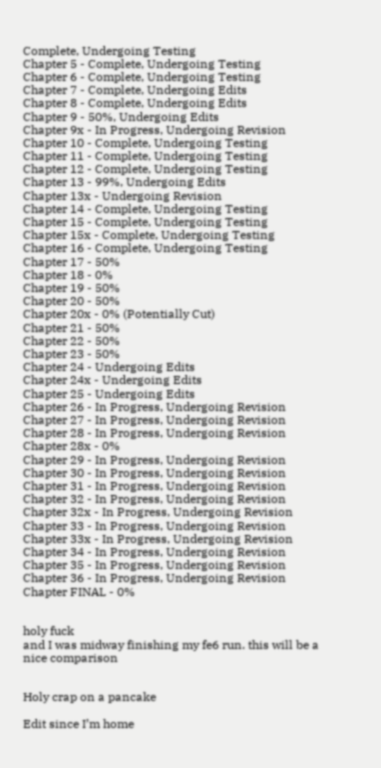Complete, Undergoing Testing
Chapter 5 - Complete, Undergoing Testing
Chapter 6 - Complete, Undergoing Testing
Chapter 7 - Complete, Undergoing Edits
Chapter 8 - Complete, Undergoing Edits
Chapter 9 - 50%, Undergoing Edits
Chapter 9x - In Progress, Undergoing Revision
Chapter 10 - Complete, Undergoing Testing
Chapter 11 - Complete, Undergoing Testing
Chapter 12 - Complete, Undergoing Testing
Chapter 13 - 99%, Undergoing Edits
Chapter 13x - Undergoing Revision
Chapter 14 - Complete, Undergoing Testing
Chapter 15 - Complete, Undergoing Testing
Chapter 15x - Complete, Undergoing Testing
Chapter 16 - Complete, Undergoing Testing
Chapter 17 - 50%
Chapter 18 - 0%
Chapter 19 - 50%
Chapter 20 - 50%
Chapter 20x - 0% (Potentially Cut)
Chapter 21 - 50%
Chapter 22 - 50%
Chapter 23 - 50%
Chapter 24 - Undergoing Edits
Chapter 24x - Undergoing Edits
Chapter 25 - Undergoing Edits
Chapter 26 - In Progress, Undergoing Revision
Chapter 27 - In Progress, Undergoing Revision
Chapter 28 - In Progress, Undergoing Revision
Chapter 28x - 0%
Chapter 29 - In Progress, Undergoing Revision
Chapter 30 - In Progress, Undergoing Revision
Chapter 31 - In Progress, Undergoing Revision
Chapter 32 - In Progress, Undergoing Revision
Chapter 32x - In Progress, Undergoing Revision
Chapter 33 - In Progress, Undergoing Revision
Chapter 33x - In Progress, Undergoing Revision
Chapter 34 - In Progress, Undergoing Revision
Chapter 35 - In Progress, Undergoing Revision
Chapter 36 - In Progress, Undergoing Revision
Chapter FINAL - 0%


holy fuck
and I was midway finishing my fe6 run. this will be a nice comparison


Holy crap on a pancake

Edit since I’m home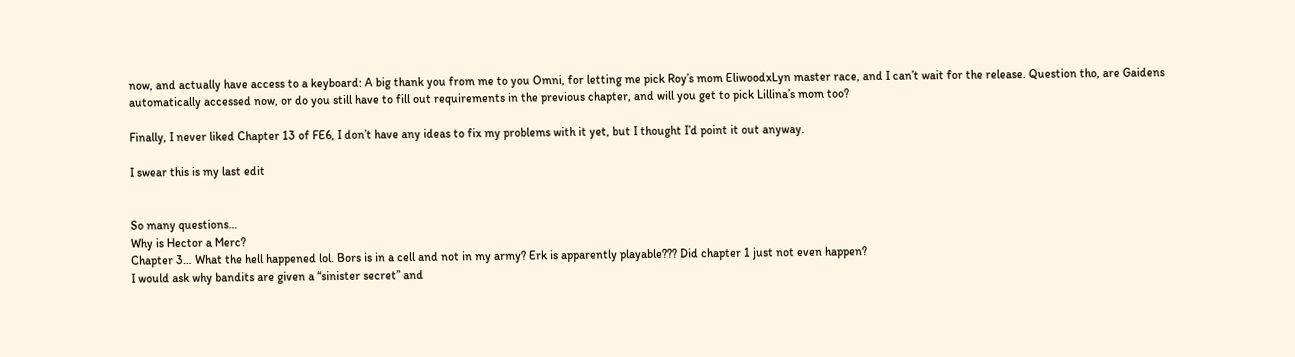now, and actually have access to a keyboard: A big thank you from me to you Omni, for letting me pick Roy’s mom EliwoodxLyn master race, and I can’t wait for the release. Question tho, are Gaidens automatically accessed now, or do you still have to fill out requirements in the previous chapter, and will you get to pick Lillina’s mom too?

Finally, I never liked Chapter 13 of FE6, I don’t have any ideas to fix my problems with it yet, but I thought I’d point it out anyway.

I swear this is my last edit


So many questions…
Why is Hector a Merc?
Chapter 3… What the hell happened lol. Bors is in a cell and not in my army? Erk is apparently playable??? Did chapter 1 just not even happen?
I would ask why bandits are given a “sinister secret” and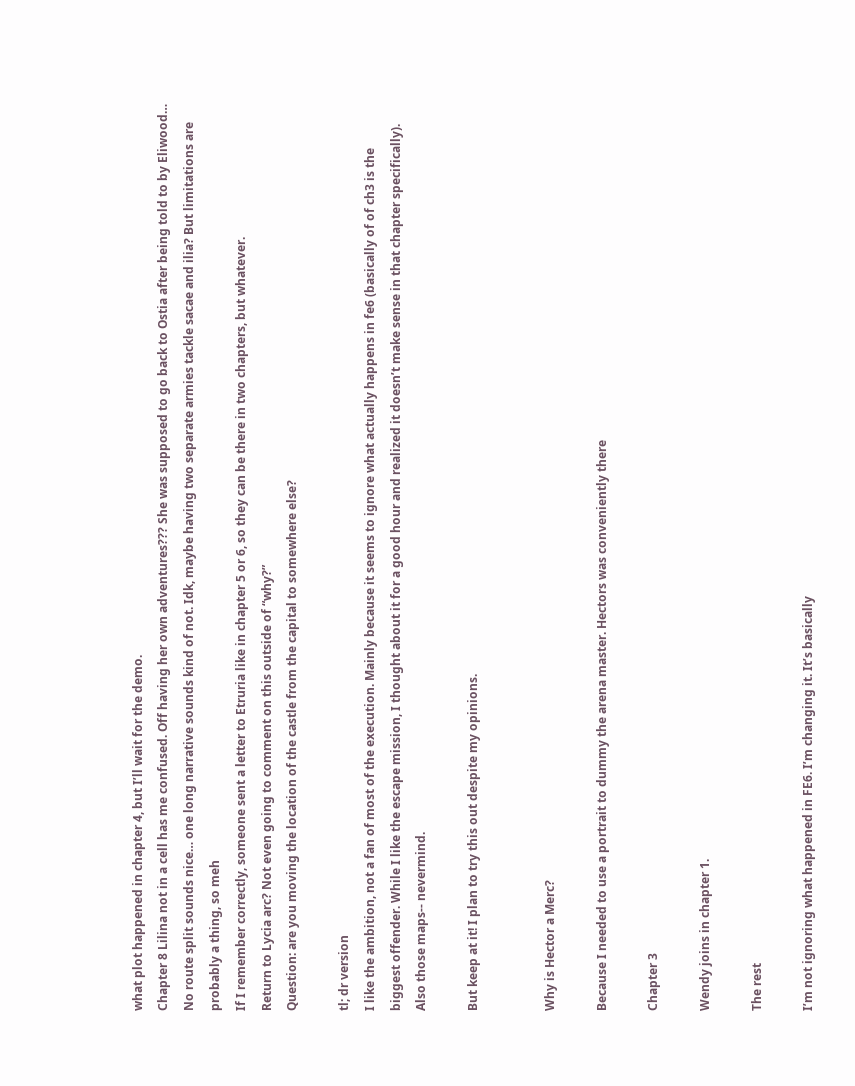what plot happened in chapter 4, but I’ll wait for the demo.
Chapter 8 Lilina not in a cell has me confused. Off having her own adventures??? She was supposed to go back to Ostia after being told to by Eliwood…
No route split sounds nice… one long narrative sounds kind of not. Idk, maybe having two separate armies tackle sacae and ilia? But limitations are probably a thing, so meh
If I remember correctly, someone sent a letter to Etruria like in chapter 5 or 6, so they can be there in two chapters, but whatever.
Return to Lycia arc? Not even going to comment on this outside of “why?”
Question: are you moving the location of the castle from the capital to somewhere else?

tl; dr version
I like the ambition, not a fan of most of the execution. Mainly because it seems to ignore what actually happens in fe6 (basically of of ch3 is the biggest offender. While I like the escape mission, I thought about it for a good hour and realized it doesn’t make sense in that chapter specifically).
Also those maps-- nevermind.

But keep at it! I plan to try this out despite my opinions.


Why is Hector a Merc?

Because I needed to use a portrait to dummy the arena master. Hectors was conveniently there

Chapter 3

Wendy joins in chapter 1.

The rest

I’m not ignoring what happened in FE6. I’m changing it. It’s basically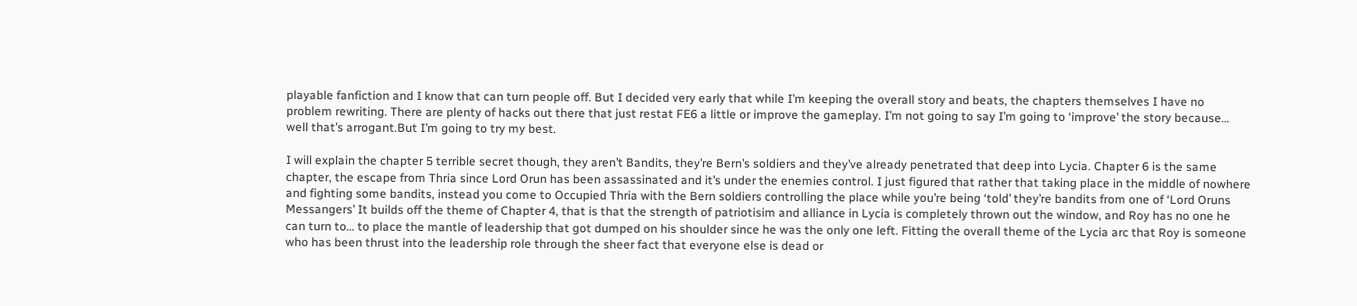playable fanfiction and I know that can turn people off. But I decided very early that while I’m keeping the overall story and beats, the chapters themselves I have no problem rewriting. There are plenty of hacks out there that just restat FE6 a little or improve the gameplay. I’m not going to say I’m going to ‘improve’ the story because… well that’s arrogant.But I’m going to try my best.

I will explain the chapter 5 terrible secret though, they aren’t Bandits, they’re Bern’s soldiers and they’ve already penetrated that deep into Lycia. Chapter 6 is the same chapter, the escape from Thria since Lord Orun has been assassinated and it’s under the enemies control. I just figured that rather that taking place in the middle of nowhere and fighting some bandits, instead you come to Occupied Thria with the Bern soldiers controlling the place while you’re being ‘told’ they’re bandits from one of ‘Lord Oruns Messangers’ It builds off the theme of Chapter 4, that is that the strength of patriotisim and alliance in Lycia is completely thrown out the window, and Roy has no one he can turn to… to place the mantle of leadership that got dumped on his shoulder since he was the only one left. Fitting the overall theme of the Lycia arc that Roy is someone who has been thrust into the leadership role through the sheer fact that everyone else is dead or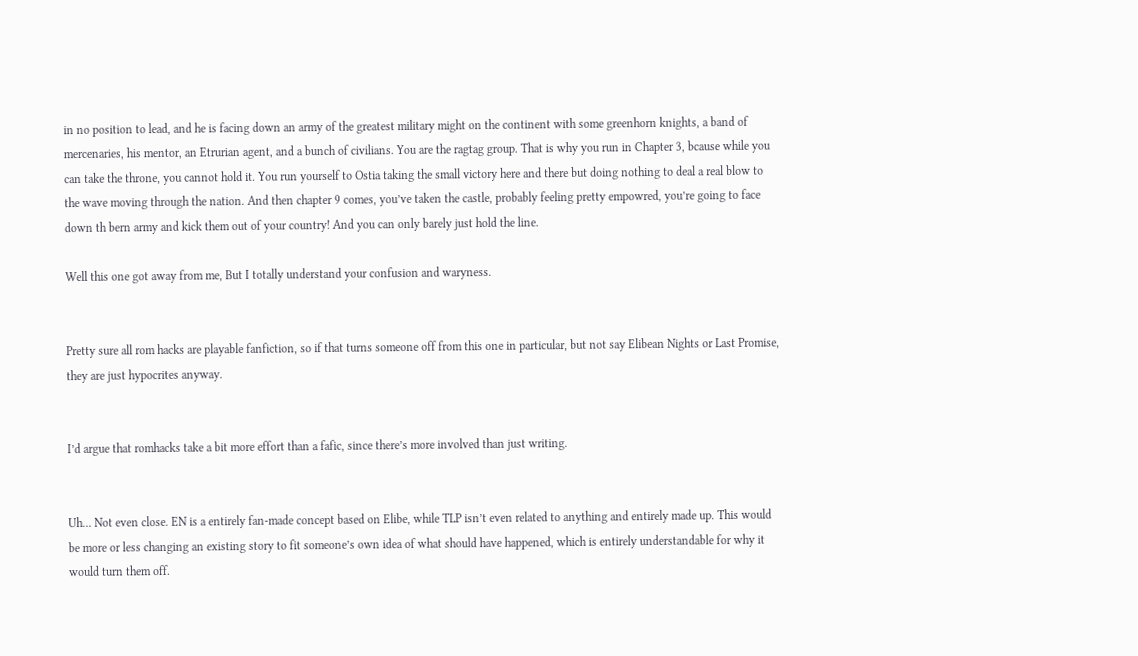in no position to lead, and he is facing down an army of the greatest military might on the continent with some greenhorn knights, a band of mercenaries, his mentor, an Etrurian agent, and a bunch of civilians. You are the ragtag group. That is why you run in Chapter 3, bcause while you can take the throne, you cannot hold it. You run yourself to Ostia taking the small victory here and there but doing nothing to deal a real blow to the wave moving through the nation. And then chapter 9 comes, you’ve taken the castle, probably feeling pretty empowred, you’re going to face down th bern army and kick them out of your country! And you can only barely just hold the line.

Well this one got away from me, But I totally understand your confusion and waryness.


Pretty sure all rom hacks are playable fanfiction, so if that turns someone off from this one in particular, but not say Elibean Nights or Last Promise, they are just hypocrites anyway.


I’d argue that romhacks take a bit more effort than a fafic, since there’s more involved than just writing.


Uh… Not even close. EN is a entirely fan-made concept based on Elibe, while TLP isn’t even related to anything and entirely made up. This would be more or less changing an existing story to fit someone’s own idea of what should have happened, which is entirely understandable for why it would turn them off.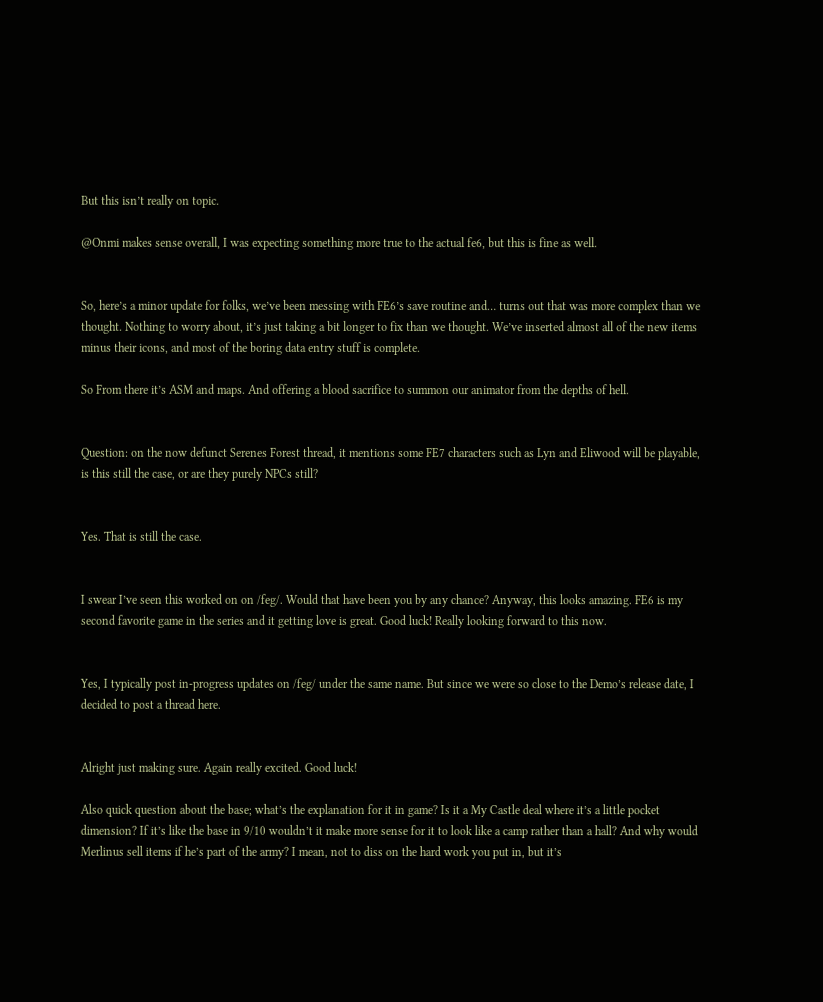But this isn’t really on topic.

@Onmi makes sense overall, I was expecting something more true to the actual fe6, but this is fine as well.


So, here’s a minor update for folks, we’ve been messing with FE6’s save routine and… turns out that was more complex than we thought. Nothing to worry about, it’s just taking a bit longer to fix than we thought. We’ve inserted almost all of the new items minus their icons, and most of the boring data entry stuff is complete.

So From there it’s ASM and maps. And offering a blood sacrifice to summon our animator from the depths of hell.


Question: on the now defunct Serenes Forest thread, it mentions some FE7 characters such as Lyn and Eliwood will be playable, is this still the case, or are they purely NPCs still?


Yes. That is still the case.


I swear I’ve seen this worked on on /feg/. Would that have been you by any chance? Anyway, this looks amazing. FE6 is my second favorite game in the series and it getting love is great. Good luck! Really looking forward to this now.


Yes, I typically post in-progress updates on /feg/ under the same name. But since we were so close to the Demo’s release date, I decided to post a thread here.


Alright just making sure. Again really excited. Good luck!

Also quick question about the base; what’s the explanation for it in game? Is it a My Castle deal where it’s a little pocket dimension? If it’s like the base in 9/10 wouldn’t it make more sense for it to look like a camp rather than a hall? And why would Merlinus sell items if he’s part of the army? I mean, not to diss on the hard work you put in, but it’s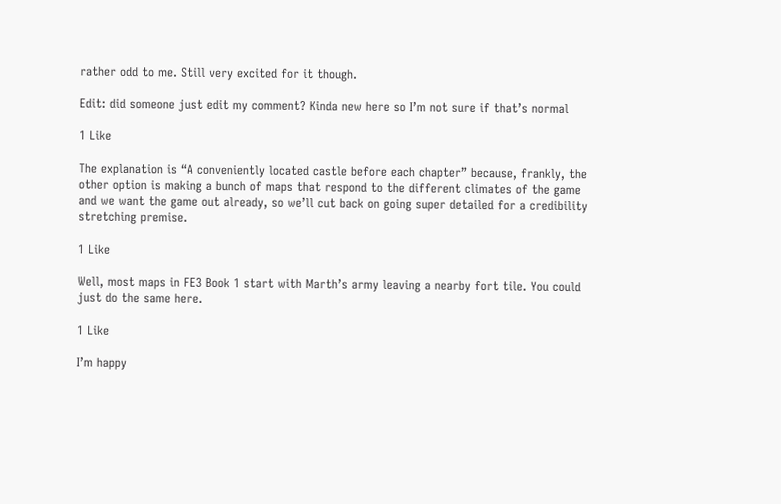rather odd to me. Still very excited for it though.

Edit: did someone just edit my comment? Kinda new here so I’m not sure if that’s normal

1 Like

The explanation is “A conveniently located castle before each chapter” because, frankly, the other option is making a bunch of maps that respond to the different climates of the game and we want the game out already, so we’ll cut back on going super detailed for a credibility stretching premise.

1 Like

Well, most maps in FE3 Book 1 start with Marth’s army leaving a nearby fort tile. You could just do the same here.

1 Like

I’m happy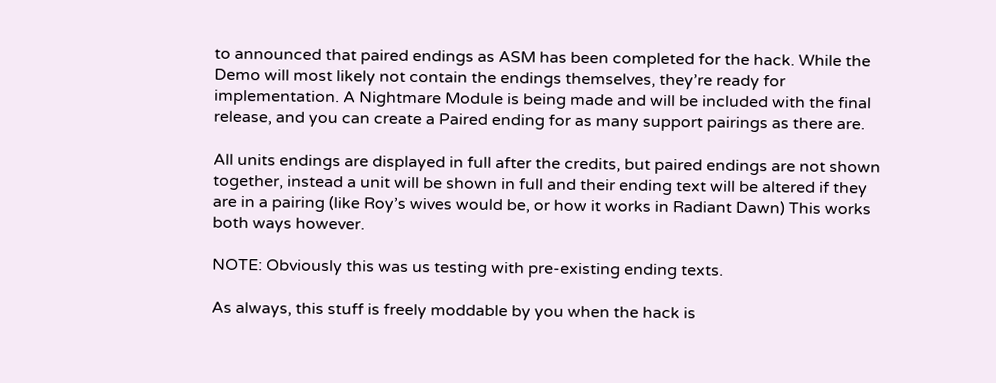to announced that paired endings as ASM has been completed for the hack. While the Demo will most likely not contain the endings themselves, they’re ready for implementation. A Nightmare Module is being made and will be included with the final release, and you can create a Paired ending for as many support pairings as there are.

All units endings are displayed in full after the credits, but paired endings are not shown together, instead a unit will be shown in full and their ending text will be altered if they are in a pairing (like Roy’s wives would be, or how it works in Radiant Dawn) This works both ways however.

NOTE: Obviously this was us testing with pre-existing ending texts.

As always, this stuff is freely moddable by you when the hack is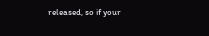released, so if your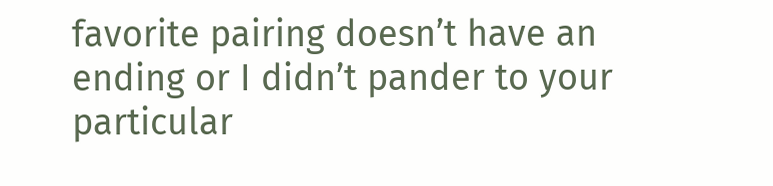favorite pairing doesn’t have an ending or I didn’t pander to your particular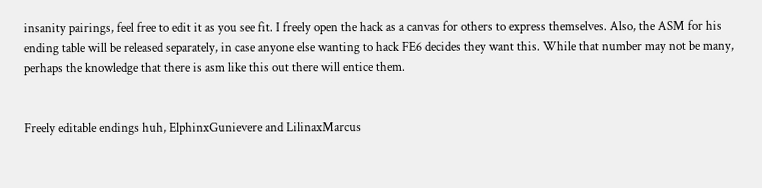insanity pairings, feel free to edit it as you see fit. I freely open the hack as a canvas for others to express themselves. Also, the ASM for his ending table will be released separately, in case anyone else wanting to hack FE6 decides they want this. While that number may not be many, perhaps the knowledge that there is asm like this out there will entice them.


Freely editable endings huh, ElphinxGunievere and LilinaxMarcus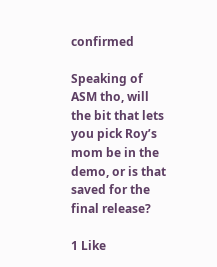confirmed

Speaking of ASM tho, will the bit that lets you pick Roy’s mom be in the demo, or is that saved for the final release?

1 Like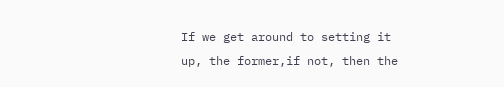If we get around to setting it up, the former,if not, then the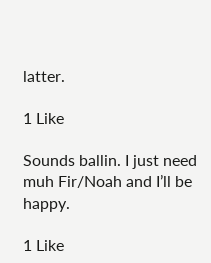latter.

1 Like

Sounds ballin. I just need muh Fir/Noah and I’ll be happy.

1 Like